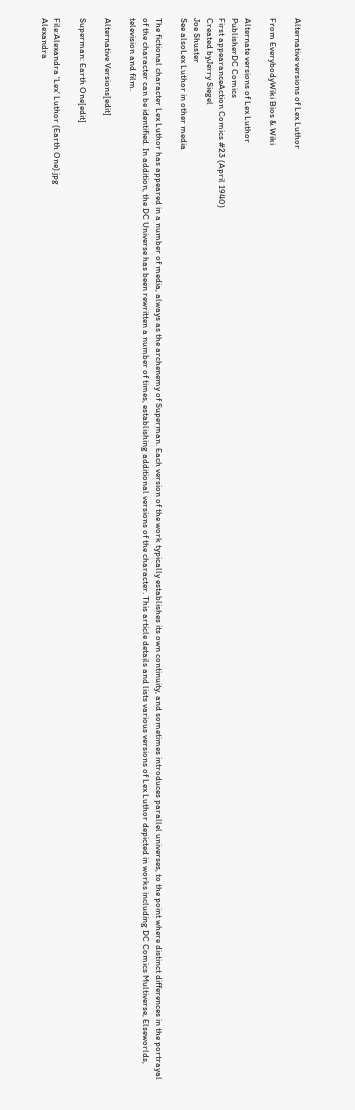Alternative versions of Lex Luthor

From EverybodyWiki Bios & Wiki

Alternate versions of Lex Luthor
PublisherDC Comics
First appearanceAction Comics #23 (April 1940)
Created byJerry Siegel
Joe Shuster
See alsoLex Luthor in other media

The fictional character Lex Luthor has appeared in a number of media, always as the archenemy of Superman. Each version of the work typically establishes its own continuity, and sometimes introduces parallel universes, to the point where distinct differences in the portrayal of the character can be identified. In addition, the DC Universe has been rewritten a number of times, establishing additional versions of the character. This article details and lists various versions of Lex Luthor depicted in works including DC Comics Multiverse, Elseworlds, television and film.

Alternative Versions[edit]

Superman: Earth One[edit]

File:Alexandra 'Lex' Luthor (Earth One).jpg
Alexandra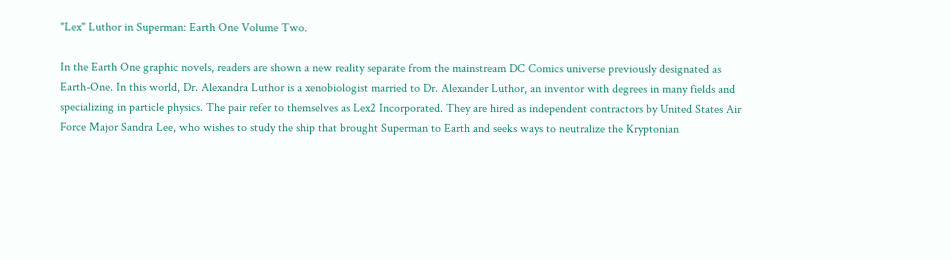"Lex" Luthor in Superman: Earth One Volume Two.

In the Earth One graphic novels, readers are shown a new reality separate from the mainstream DC Comics universe previously designated as Earth-One. In this world, Dr. Alexandra Luthor is a xenobiologist married to Dr. Alexander Luthor, an inventor with degrees in many fields and specializing in particle physics. The pair refer to themselves as Lex2 Incorporated. They are hired as independent contractors by United States Air Force Major Sandra Lee, who wishes to study the ship that brought Superman to Earth and seeks ways to neutralize the Kryptonian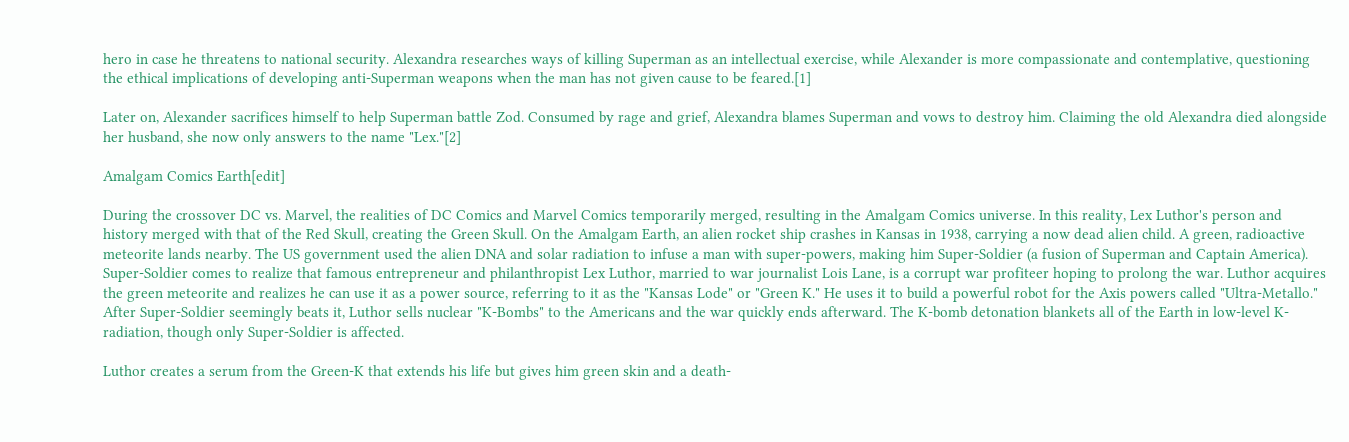hero in case he threatens to national security. Alexandra researches ways of killing Superman as an intellectual exercise, while Alexander is more compassionate and contemplative, questioning the ethical implications of developing anti-Superman weapons when the man has not given cause to be feared.[1]

Later on, Alexander sacrifices himself to help Superman battle Zod. Consumed by rage and grief, Alexandra blames Superman and vows to destroy him. Claiming the old Alexandra died alongside her husband, she now only answers to the name "Lex."[2]

Amalgam Comics Earth[edit]

During the crossover DC vs. Marvel, the realities of DC Comics and Marvel Comics temporarily merged, resulting in the Amalgam Comics universe. In this reality, Lex Luthor's person and history merged with that of the Red Skull, creating the Green Skull. On the Amalgam Earth, an alien rocket ship crashes in Kansas in 1938, carrying a now dead alien child. A green, radioactive meteorite lands nearby. The US government used the alien DNA and solar radiation to infuse a man with super-powers, making him Super-Soldier (a fusion of Superman and Captain America). Super-Soldier comes to realize that famous entrepreneur and philanthropist Lex Luthor, married to war journalist Lois Lane, is a corrupt war profiteer hoping to prolong the war. Luthor acquires the green meteorite and realizes he can use it as a power source, referring to it as the "Kansas Lode" or "Green K." He uses it to build a powerful robot for the Axis powers called "Ultra-Metallo." After Super-Soldier seemingly beats it, Luthor sells nuclear "K-Bombs" to the Americans and the war quickly ends afterward. The K-bomb detonation blankets all of the Earth in low-level K-radiation, though only Super-Soldier is affected.

Luthor creates a serum from the Green-K that extends his life but gives him green skin and a death-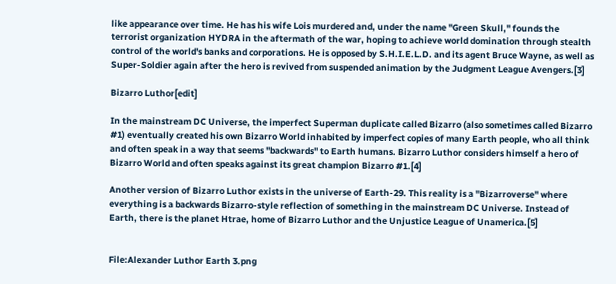like appearance over time. He has his wife Lois murdered and, under the name "Green Skull," founds the terrorist organization HYDRA in the aftermath of the war, hoping to achieve world domination through stealth control of the world's banks and corporations. He is opposed by S.H.I.E.L.D. and its agent Bruce Wayne, as well as Super-Soldier again after the hero is revived from suspended animation by the Judgment League Avengers.[3]

Bizarro Luthor[edit]

In the mainstream DC Universe, the imperfect Superman duplicate called Bizarro (also sometimes called Bizarro #1) eventually created his own Bizarro World inhabited by imperfect copies of many Earth people, who all think and often speak in a way that seems "backwards" to Earth humans. Bizarro Luthor considers himself a hero of Bizarro World and often speaks against its great champion Bizarro #1.[4]

Another version of Bizarro Luthor exists in the universe of Earth-29. This reality is a "Bizarroverse" where everything is a backwards Bizarro-style reflection of something in the mainstream DC Universe. Instead of Earth, there is the planet Htrae, home of Bizarro Luthor and the Unjustice League of Unamerica.[5]


File:Alexander Luthor Earth 3.png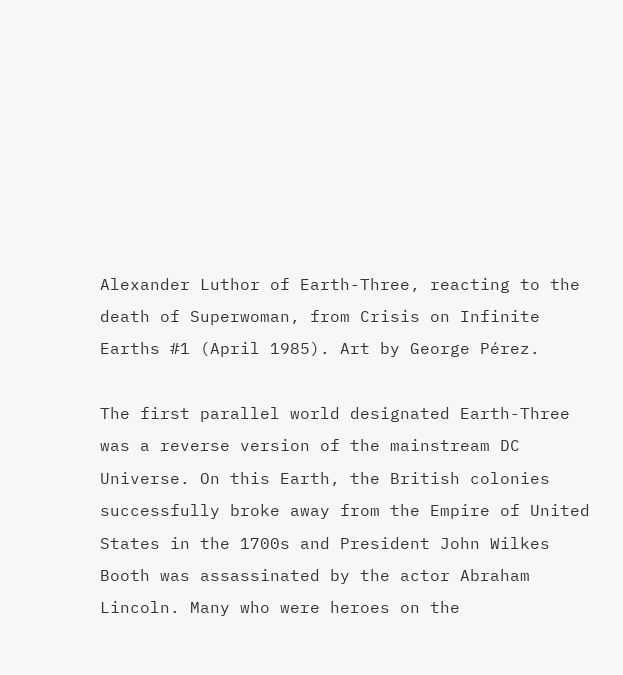Alexander Luthor of Earth-Three, reacting to the death of Superwoman, from Crisis on Infinite Earths #1 (April 1985). Art by George Pérez.

The first parallel world designated Earth-Three was a reverse version of the mainstream DC Universe. On this Earth, the British colonies successfully broke away from the Empire of United States in the 1700s and President John Wilkes Booth was assassinated by the actor Abraham Lincoln. Many who were heroes on the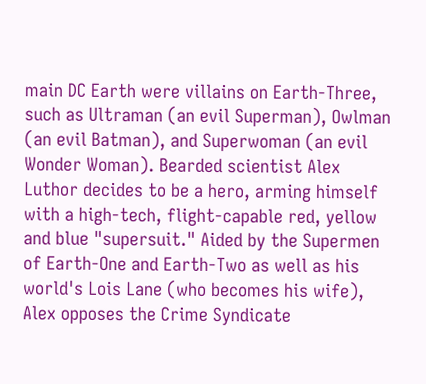main DC Earth were villains on Earth-Three, such as Ultraman (an evil Superman), Owlman (an evil Batman), and Superwoman (an evil Wonder Woman). Bearded scientist Alex Luthor decides to be a hero, arming himself with a high-tech, flight-capable red, yellow and blue "supersuit." Aided by the Supermen of Earth-One and Earth-Two as well as his world's Lois Lane (who becomes his wife), Alex opposes the Crime Syndicate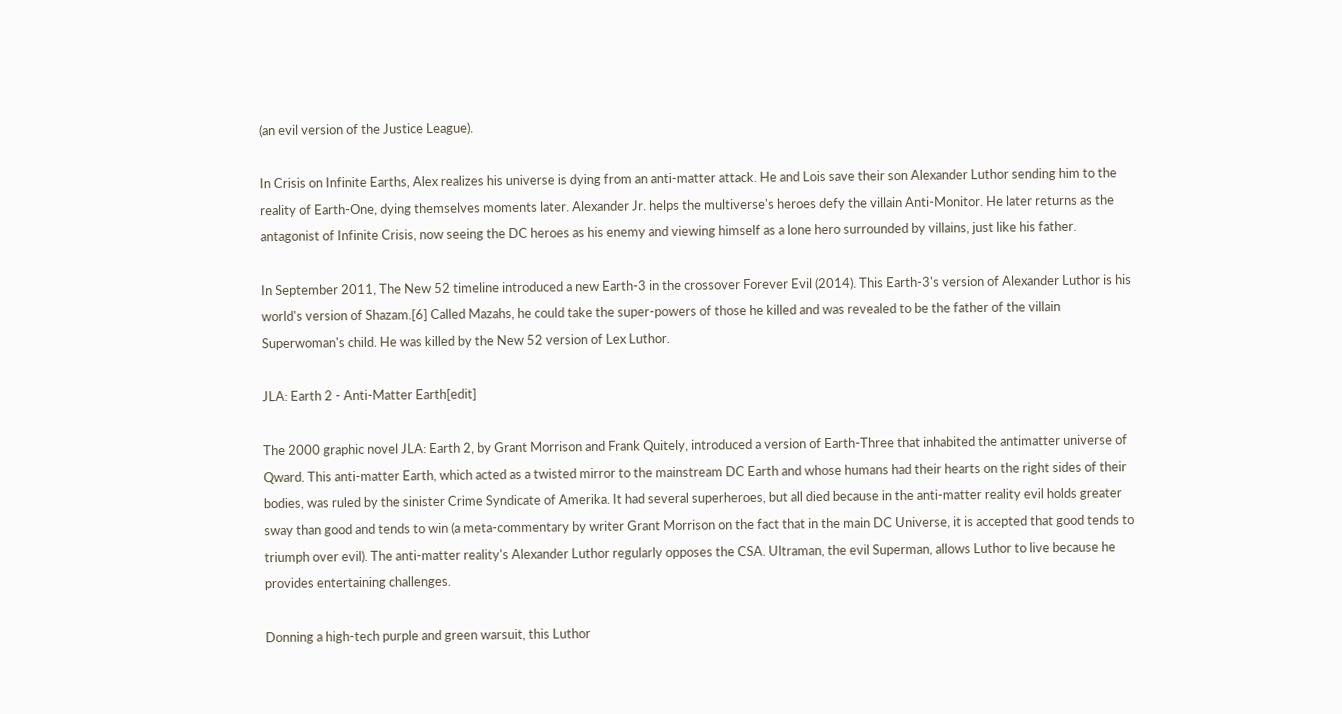(an evil version of the Justice League).

In Crisis on Infinite Earths, Alex realizes his universe is dying from an anti-matter attack. He and Lois save their son Alexander Luthor sending him to the reality of Earth-One, dying themselves moments later. Alexander Jr. helps the multiverse's heroes defy the villain Anti-Monitor. He later returns as the antagonist of Infinite Crisis, now seeing the DC heroes as his enemy and viewing himself as a lone hero surrounded by villains, just like his father.

In September 2011, The New 52 timeline introduced a new Earth-3 in the crossover Forever Evil (2014). This Earth-3's version of Alexander Luthor is his world's version of Shazam.[6] Called Mazahs, he could take the super-powers of those he killed and was revealed to be the father of the villain Superwoman's child. He was killed by the New 52 version of Lex Luthor.

JLA: Earth 2 - Anti-Matter Earth[edit]

The 2000 graphic novel JLA: Earth 2, by Grant Morrison and Frank Quitely, introduced a version of Earth-Three that inhabited the antimatter universe of Qward. This anti-matter Earth, which acted as a twisted mirror to the mainstream DC Earth and whose humans had their hearts on the right sides of their bodies, was ruled by the sinister Crime Syndicate of Amerika. It had several superheroes, but all died because in the anti-matter reality evil holds greater sway than good and tends to win (a meta-commentary by writer Grant Morrison on the fact that in the main DC Universe, it is accepted that good tends to triumph over evil). The anti-matter reality's Alexander Luthor regularly opposes the CSA. Ultraman, the evil Superman, allows Luthor to live because he provides entertaining challenges.

Donning a high-tech purple and green warsuit, this Luthor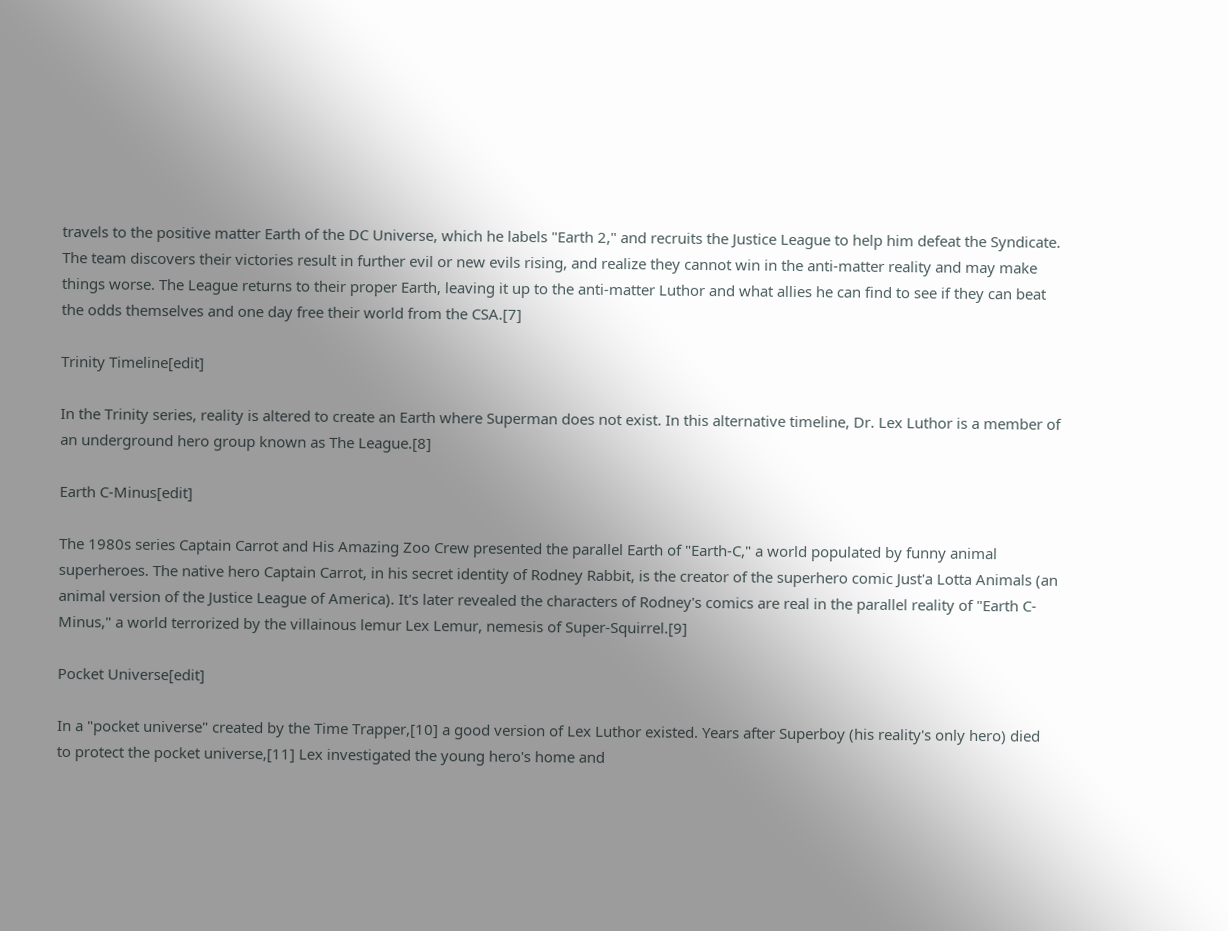travels to the positive matter Earth of the DC Universe, which he labels "Earth 2," and recruits the Justice League to help him defeat the Syndicate. The team discovers their victories result in further evil or new evils rising, and realize they cannot win in the anti-matter reality and may make things worse. The League returns to their proper Earth, leaving it up to the anti-matter Luthor and what allies he can find to see if they can beat the odds themselves and one day free their world from the CSA.[7]

Trinity Timeline[edit]

In the Trinity series, reality is altered to create an Earth where Superman does not exist. In this alternative timeline, Dr. Lex Luthor is a member of an underground hero group known as The League.[8]

Earth C-Minus[edit]

The 1980s series Captain Carrot and His Amazing Zoo Crew presented the parallel Earth of "Earth-C," a world populated by funny animal superheroes. The native hero Captain Carrot, in his secret identity of Rodney Rabbit, is the creator of the superhero comic Just'a Lotta Animals (an animal version of the Justice League of America). It's later revealed the characters of Rodney's comics are real in the parallel reality of "Earth C-Minus," a world terrorized by the villainous lemur Lex Lemur, nemesis of Super-Squirrel.[9]

Pocket Universe[edit]

In a "pocket universe" created by the Time Trapper,[10] a good version of Lex Luthor existed. Years after Superboy (his reality's only hero) died to protect the pocket universe,[11] Lex investigated the young hero's home and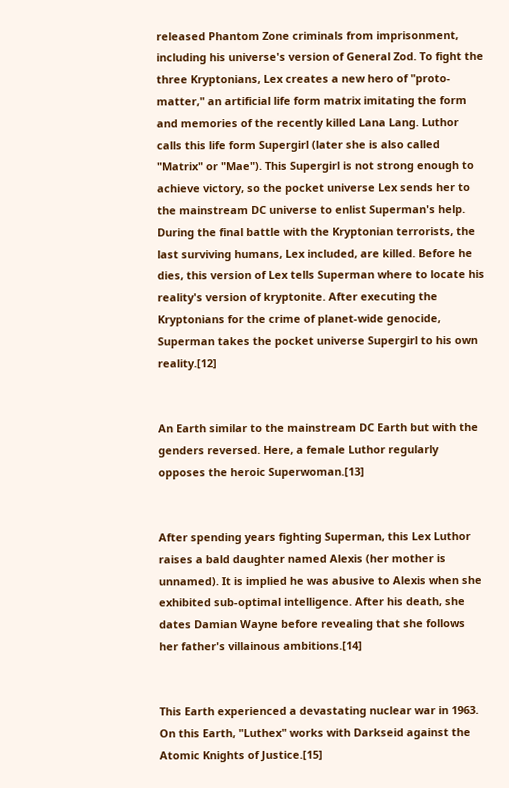released Phantom Zone criminals from imprisonment, including his universe's version of General Zod. To fight the three Kryptonians, Lex creates a new hero of "proto-matter," an artificial life form matrix imitating the form and memories of the recently killed Lana Lang. Luthor calls this life form Supergirl (later she is also called "Matrix" or "Mae"). This Supergirl is not strong enough to achieve victory, so the pocket universe Lex sends her to the mainstream DC universe to enlist Superman's help. During the final battle with the Kryptonian terrorists, the last surviving humans, Lex included, are killed. Before he dies, this version of Lex tells Superman where to locate his reality's version of kryptonite. After executing the Kryptonians for the crime of planet-wide genocide, Superman takes the pocket universe Supergirl to his own reality.[12]


An Earth similar to the mainstream DC Earth but with the genders reversed. Here, a female Luthor regularly opposes the heroic Superwoman.[13]


After spending years fighting Superman, this Lex Luthor raises a bald daughter named Alexis (her mother is unnamed). It is implied he was abusive to Alexis when she exhibited sub-optimal intelligence. After his death, she dates Damian Wayne before revealing that she follows her father's villainous ambitions.[14]


This Earth experienced a devastating nuclear war in 1963. On this Earth, "Luthex" works with Darkseid against the Atomic Knights of Justice.[15]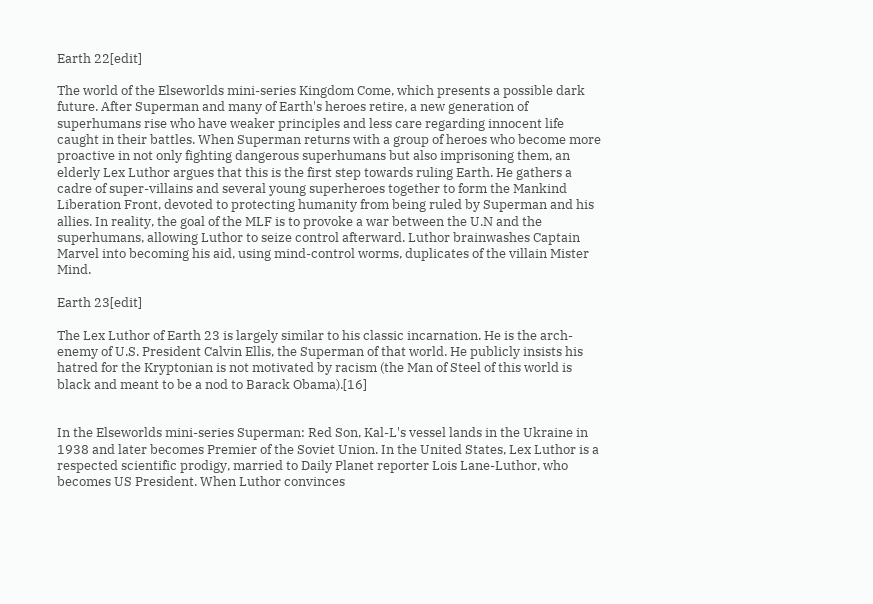Earth 22[edit]

The world of the Elseworlds mini-series Kingdom Come, which presents a possible dark future. After Superman and many of Earth's heroes retire, a new generation of superhumans rise who have weaker principles and less care regarding innocent life caught in their battles. When Superman returns with a group of heroes who become more proactive in not only fighting dangerous superhumans but also imprisoning them, an elderly Lex Luthor argues that this is the first step towards ruling Earth. He gathers a cadre of super-villains and several young superheroes together to form the Mankind Liberation Front, devoted to protecting humanity from being ruled by Superman and his allies. In reality, the goal of the MLF is to provoke a war between the U.N and the superhumans, allowing Luthor to seize control afterward. Luthor brainwashes Captain Marvel into becoming his aid, using mind-control worms, duplicates of the villain Mister Mind.

Earth 23[edit]

The Lex Luthor of Earth 23 is largely similar to his classic incarnation. He is the arch-enemy of U.S. President Calvin Ellis, the Superman of that world. He publicly insists his hatred for the Kryptonian is not motivated by racism (the Man of Steel of this world is black and meant to be a nod to Barack Obama).[16]


In the Elseworlds mini-series Superman: Red Son, Kal-L's vessel lands in the Ukraine in 1938 and later becomes Premier of the Soviet Union. In the United States, Lex Luthor is a respected scientific prodigy, married to Daily Planet reporter Lois Lane-Luthor, who becomes US President. When Luthor convinces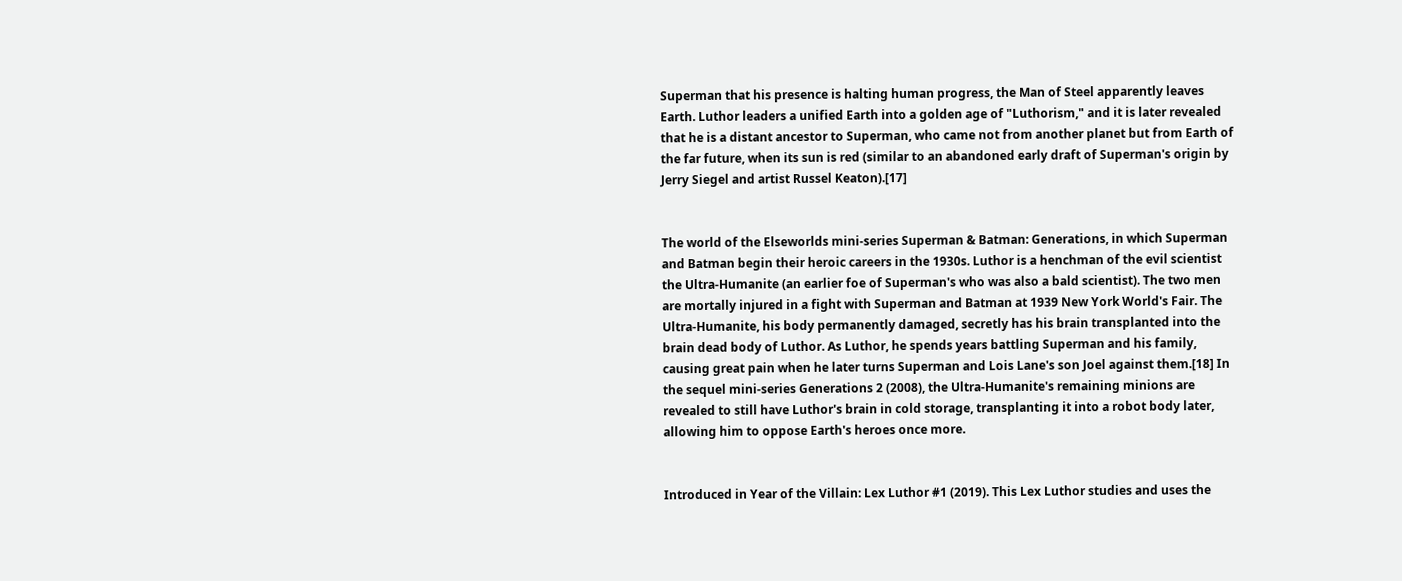Superman that his presence is halting human progress, the Man of Steel apparently leaves Earth. Luthor leaders a unified Earth into a golden age of "Luthorism," and it is later revealed that he is a distant ancestor to Superman, who came not from another planet but from Earth of the far future, when its sun is red (similar to an abandoned early draft of Superman's origin by Jerry Siegel and artist Russel Keaton).[17]


The world of the Elseworlds mini-series Superman & Batman: Generations, in which Superman and Batman begin their heroic careers in the 1930s. Luthor is a henchman of the evil scientist the Ultra-Humanite (an earlier foe of Superman's who was also a bald scientist). The two men are mortally injured in a fight with Superman and Batman at 1939 New York World's Fair. The Ultra-Humanite, his body permanently damaged, secretly has his brain transplanted into the brain dead body of Luthor. As Luthor, he spends years battling Superman and his family, causing great pain when he later turns Superman and Lois Lane's son Joel against them.[18] In the sequel mini-series Generations 2 (2008), the Ultra-Humanite's remaining minions are revealed to still have Luthor's brain in cold storage, transplanting it into a robot body later, allowing him to oppose Earth's heroes once more.


Introduced in Year of the Villain: Lex Luthor #1 (2019). This Lex Luthor studies and uses the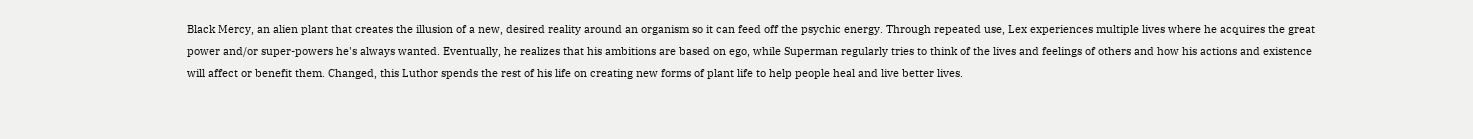Black Mercy, an alien plant that creates the illusion of a new, desired reality around an organism so it can feed off the psychic energy. Through repeated use, Lex experiences multiple lives where he acquires the great power and/or super-powers he's always wanted. Eventually, he realizes that his ambitions are based on ego, while Superman regularly tries to think of the lives and feelings of others and how his actions and existence will affect or benefit them. Changed, this Luthor spends the rest of his life on creating new forms of plant life to help people heal and live better lives.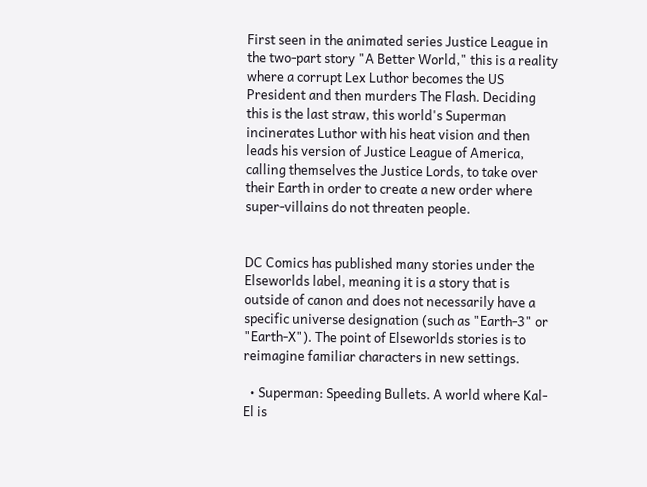First seen in the animated series Justice League in the two-part story "A Better World," this is a reality where a corrupt Lex Luthor becomes the US President and then murders The Flash. Deciding this is the last straw, this world's Superman incinerates Luthor with his heat vision and then leads his version of Justice League of America, calling themselves the Justice Lords, to take over their Earth in order to create a new order where super-villains do not threaten people.


DC Comics has published many stories under the Elseworlds label, meaning it is a story that is outside of canon and does not necessarily have a specific universe designation (such as "Earth-3" or "Earth-X"). The point of Elseworlds stories is to reimagine familiar characters in new settings.

  • Superman: Speeding Bullets. A world where Kal-El is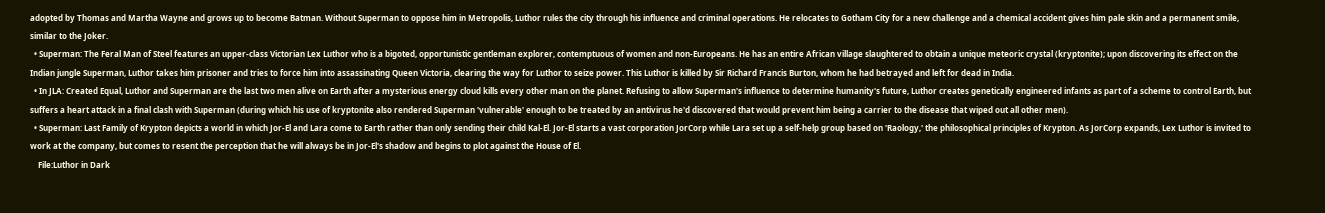adopted by Thomas and Martha Wayne and grows up to become Batman. Without Superman to oppose him in Metropolis, Luthor rules the city through his influence and criminal operations. He relocates to Gotham City for a new challenge and a chemical accident gives him pale skin and a permanent smile, similar to the Joker.
  • Superman: The Feral Man of Steel features an upper-class Victorian Lex Luthor who is a bigoted, opportunistic gentleman explorer, contemptuous of women and non-Europeans. He has an entire African village slaughtered to obtain a unique meteoric crystal (kryptonite); upon discovering its effect on the Indian jungle Superman, Luthor takes him prisoner and tries to force him into assassinating Queen Victoria, clearing the way for Luthor to seize power. This Luthor is killed by Sir Richard Francis Burton, whom he had betrayed and left for dead in India.
  • In JLA: Created Equal, Luthor and Superman are the last two men alive on Earth after a mysterious energy cloud kills every other man on the planet. Refusing to allow Superman's influence to determine humanity's future, Luthor creates genetically engineered infants as part of a scheme to control Earth, but suffers a heart attack in a final clash with Superman (during which his use of kryptonite also rendered Superman 'vulnerable' enough to be treated by an antivirus he'd discovered that would prevent him being a carrier to the disease that wiped out all other men).
  • Superman: Last Family of Krypton depicts a world in which Jor-El and Lara come to Earth rather than only sending their child Kal-El. Jor-El starts a vast corporation JorCorp while Lara set up a self-help group based on 'Raology,' the philosophical principles of Krypton. As JorCorp expands, Lex Luthor is invited to work at the company, but comes to resent the perception that he will always be in Jor-El's shadow and begins to plot against the House of El.
    File:Luthor in Dark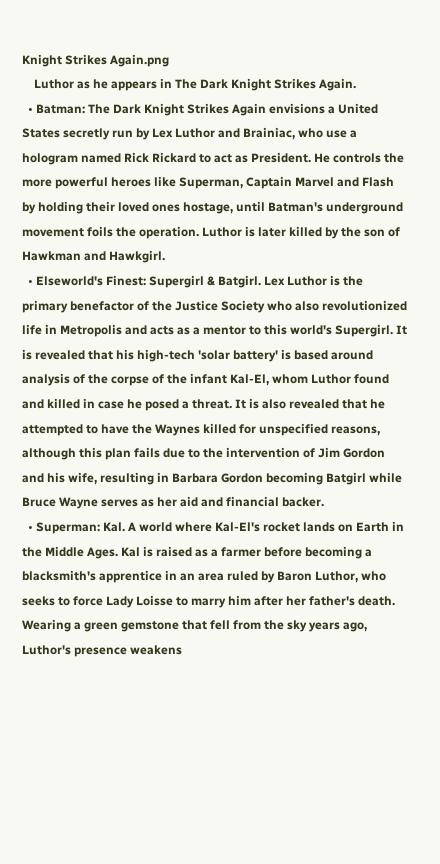Knight Strikes Again.png
    Luthor as he appears in The Dark Knight Strikes Again.
  • Batman: The Dark Knight Strikes Again envisions a United States secretly run by Lex Luthor and Brainiac, who use a hologram named Rick Rickard to act as President. He controls the more powerful heroes like Superman, Captain Marvel and Flash by holding their loved ones hostage, until Batman's underground movement foils the operation. Luthor is later killed by the son of Hawkman and Hawkgirl.
  • Elseworld's Finest: Supergirl & Batgirl. Lex Luthor is the primary benefactor of the Justice Society who also revolutionized life in Metropolis and acts as a mentor to this world's Supergirl. It is revealed that his high-tech 'solar battery' is based around analysis of the corpse of the infant Kal-El, whom Luthor found and killed in case he posed a threat. It is also revealed that he attempted to have the Waynes killed for unspecified reasons, although this plan fails due to the intervention of Jim Gordon and his wife, resulting in Barbara Gordon becoming Batgirl while Bruce Wayne serves as her aid and financial backer.
  • Superman: Kal. A world where Kal-El's rocket lands on Earth in the Middle Ages. Kal is raised as a farmer before becoming a blacksmith's apprentice in an area ruled by Baron Luthor, who seeks to force Lady Loisse to marry him after her father's death. Wearing a green gemstone that fell from the sky years ago, Luthor's presence weakens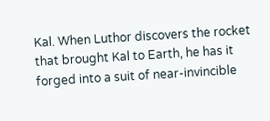Kal. When Luthor discovers the rocket that brought Kal to Earth, he has it forged into a suit of near-invincible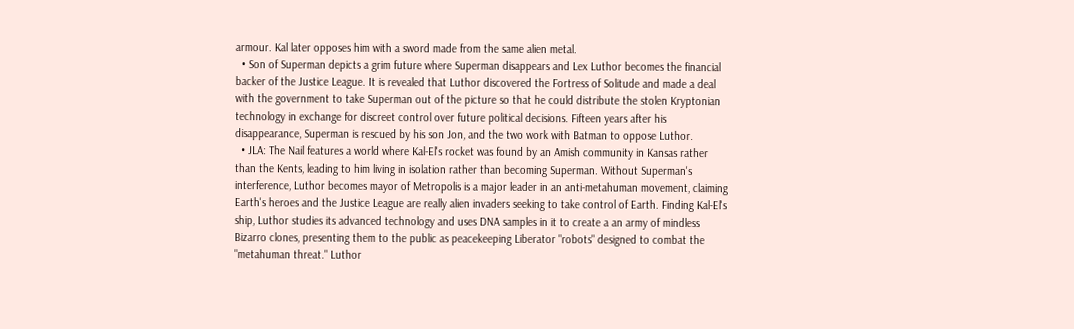armour. Kal later opposes him with a sword made from the same alien metal.
  • Son of Superman depicts a grim future where Superman disappears and Lex Luthor becomes the financial backer of the Justice League. It is revealed that Luthor discovered the Fortress of Solitude and made a deal with the government to take Superman out of the picture so that he could distribute the stolen Kryptonian technology in exchange for discreet control over future political decisions. Fifteen years after his disappearance, Superman is rescued by his son Jon, and the two work with Batman to oppose Luthor.
  • JLA: The Nail features a world where Kal-El's rocket was found by an Amish community in Kansas rather than the Kents, leading to him living in isolation rather than becoming Superman. Without Superman's interference, Luthor becomes mayor of Metropolis is a major leader in an anti-metahuman movement, claiming Earth's heroes and the Justice League are really alien invaders seeking to take control of Earth. Finding Kal-El's ship, Luthor studies its advanced technology and uses DNA samples in it to create a an army of mindless Bizarro clones, presenting them to the public as peacekeeping Liberator "robots" designed to combat the "metahuman threat." Luthor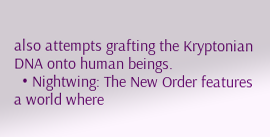also attempts grafting the Kryptonian DNA onto human beings.
  • Nightwing: The New Order features a world where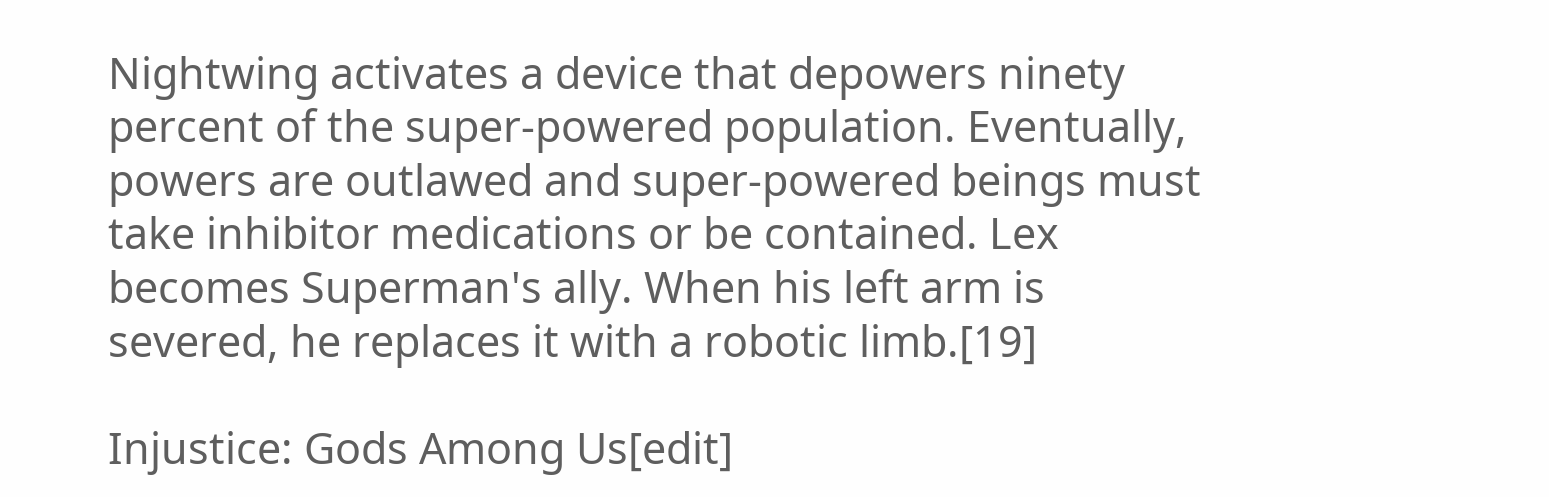Nightwing activates a device that depowers ninety percent of the super-powered population. Eventually, powers are outlawed and super-powered beings must take inhibitor medications or be contained. Lex becomes Superman's ally. When his left arm is severed, he replaces it with a robotic limb.[19]

Injustice: Gods Among Us[edit]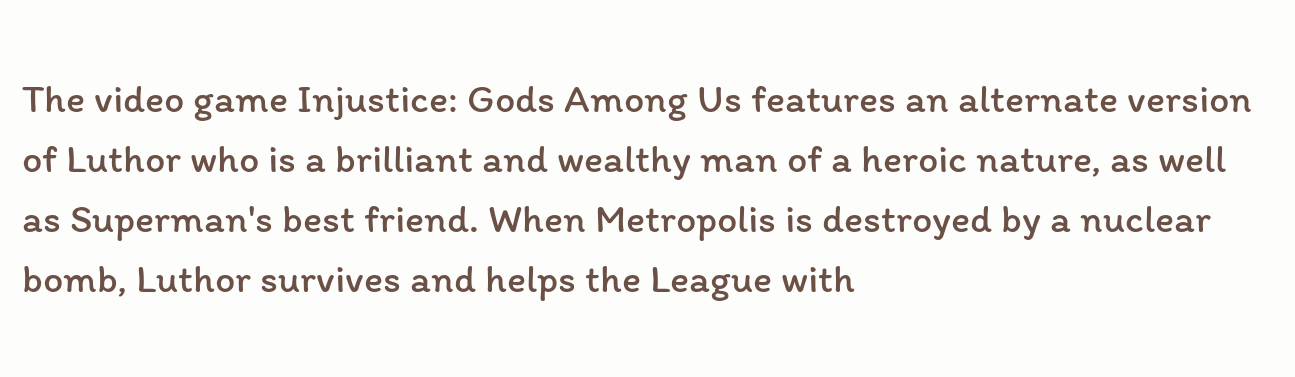The video game Injustice: Gods Among Us features an alternate version of Luthor who is a brilliant and wealthy man of a heroic nature, as well as Superman's best friend. When Metropolis is destroyed by a nuclear bomb, Luthor survives and helps the League with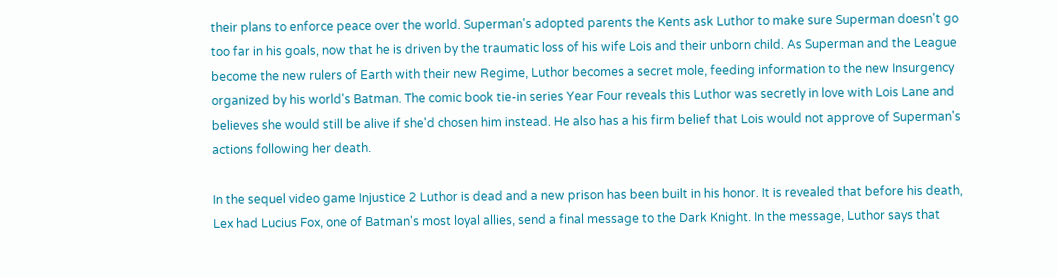their plans to enforce peace over the world. Superman's adopted parents the Kents ask Luthor to make sure Superman doesn't go too far in his goals, now that he is driven by the traumatic loss of his wife Lois and their unborn child. As Superman and the League become the new rulers of Earth with their new Regime, Luthor becomes a secret mole, feeding information to the new Insurgency organized by his world's Batman. The comic book tie-in series Year Four reveals this Luthor was secretly in love with Lois Lane and believes she would still be alive if she'd chosen him instead. He also has a his firm belief that Lois would not approve of Superman's actions following her death.

In the sequel video game Injustice 2 Luthor is dead and a new prison has been built in his honor. It is revealed that before his death, Lex had Lucius Fox, one of Batman's most loyal allies, send a final message to the Dark Knight. In the message, Luthor says that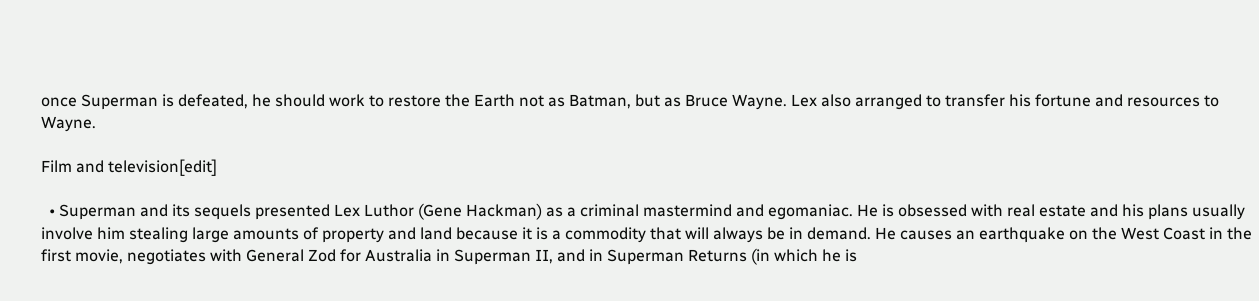once Superman is defeated, he should work to restore the Earth not as Batman, but as Bruce Wayne. Lex also arranged to transfer his fortune and resources to Wayne.

Film and television[edit]

  • Superman and its sequels presented Lex Luthor (Gene Hackman) as a criminal mastermind and egomaniac. He is obsessed with real estate and his plans usually involve him stealing large amounts of property and land because it is a commodity that will always be in demand. He causes an earthquake on the West Coast in the first movie, negotiates with General Zod for Australia in Superman II, and in Superman Returns (in which he is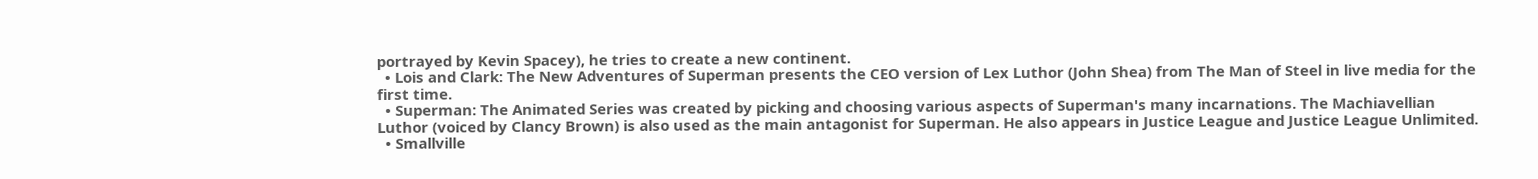portrayed by Kevin Spacey), he tries to create a new continent.
  • Lois and Clark: The New Adventures of Superman presents the CEO version of Lex Luthor (John Shea) from The Man of Steel in live media for the first time.
  • Superman: The Animated Series was created by picking and choosing various aspects of Superman's many incarnations. The Machiavellian Luthor (voiced by Clancy Brown) is also used as the main antagonist for Superman. He also appears in Justice League and Justice League Unlimited.
  • Smallville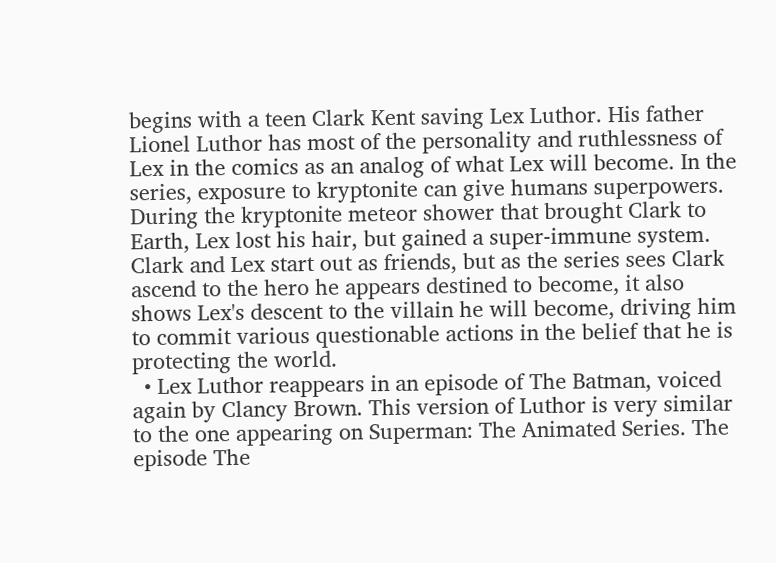begins with a teen Clark Kent saving Lex Luthor. His father Lionel Luthor has most of the personality and ruthlessness of Lex in the comics as an analog of what Lex will become. In the series, exposure to kryptonite can give humans superpowers. During the kryptonite meteor shower that brought Clark to Earth, Lex lost his hair, but gained a super-immune system. Clark and Lex start out as friends, but as the series sees Clark ascend to the hero he appears destined to become, it also shows Lex's descent to the villain he will become, driving him to commit various questionable actions in the belief that he is protecting the world.
  • Lex Luthor reappears in an episode of The Batman, voiced again by Clancy Brown. This version of Luthor is very similar to the one appearing on Superman: The Animated Series. The episode The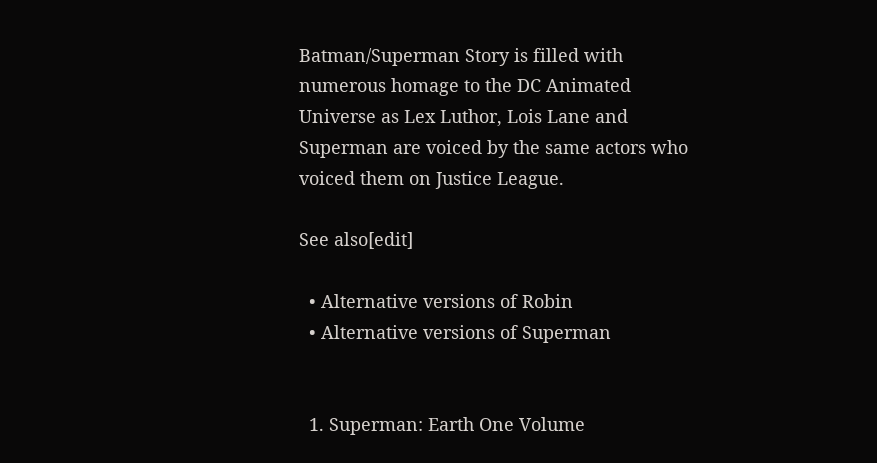Batman/Superman Story is filled with numerous homage to the DC Animated Universe as Lex Luthor, Lois Lane and Superman are voiced by the same actors who voiced them on Justice League.

See also[edit]

  • Alternative versions of Robin
  • Alternative versions of Superman


  1. Superman: Earth One Volume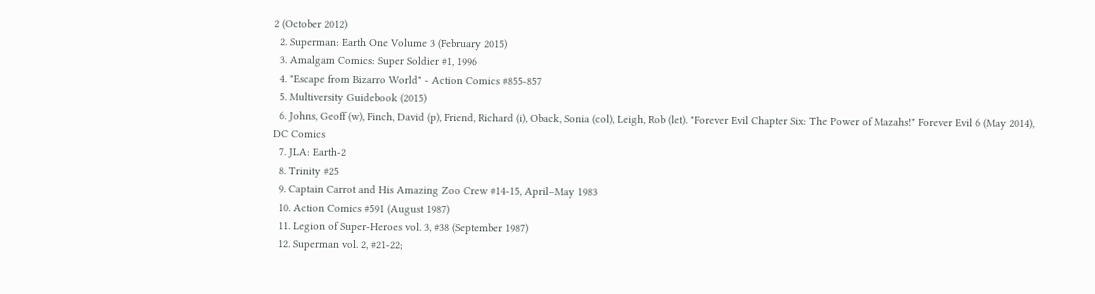2 (October 2012)
  2. Superman: Earth One Volume 3 (February 2015)
  3. Amalgam Comics: Super Soldier #1, 1996
  4. "Escape from Bizarro World" - Action Comics #855-857
  5. Multiversity Guidebook (2015)
  6. Johns, Geoff (w), Finch, David (p), Friend, Richard (i), Oback, Sonia (col), Leigh, Rob (let). "Forever Evil Chapter Six: The Power of Mazahs!" Forever Evil 6 (May 2014), DC Comics
  7. JLA: Earth-2
  8. Trinity #25
  9. Captain Carrot and His Amazing Zoo Crew #14-15, April–May 1983
  10. Action Comics #591 (August 1987)
  11. Legion of Super-Heroes vol. 3, #38 (September 1987)
  12. Superman vol. 2, #21-22;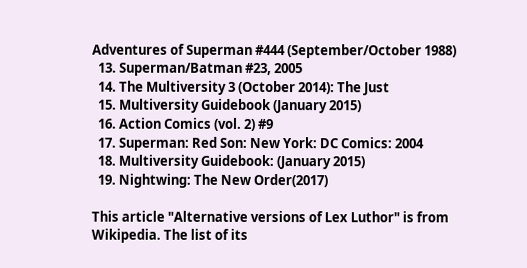Adventures of Superman #444 (September/October 1988)
  13. Superman/Batman #23, 2005
  14. The Multiversity 3 (October 2014): The Just
  15. Multiversity Guidebook (January 2015)
  16. Action Comics (vol. 2) #9
  17. Superman: Red Son: New York: DC Comics: 2004
  18. Multiversity Guidebook: (January 2015)
  19. Nightwing: The New Order(2017)

This article "Alternative versions of Lex Luthor" is from Wikipedia. The list of its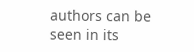authors can be seen in its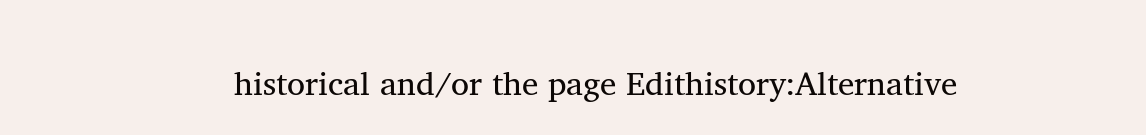historical and/or the page Edithistory:Alternative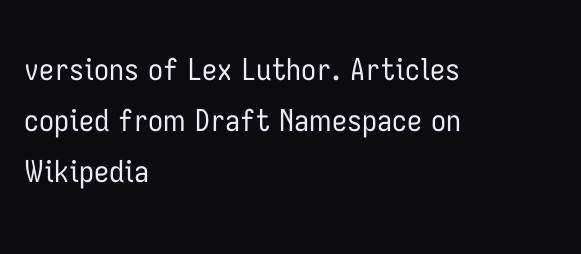versions of Lex Luthor. Articles copied from Draft Namespace on Wikipedia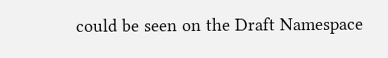could be seen on the Draft Namespace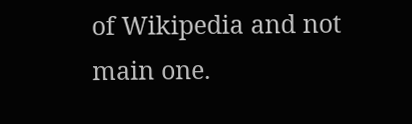of Wikipedia and not main one.